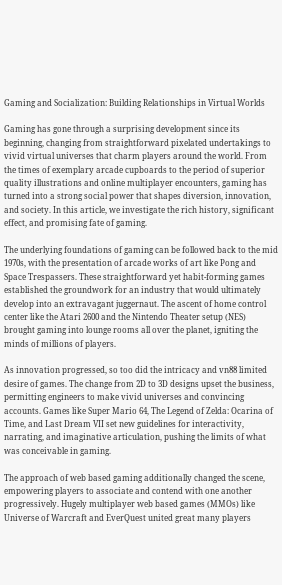Gaming and Socialization: Building Relationships in Virtual Worlds

Gaming has gone through a surprising development since its beginning, changing from straightforward pixelated undertakings to vivid virtual universes that charm players around the world. From the times of exemplary arcade cupboards to the period of superior quality illustrations and online multiplayer encounters, gaming has turned into a strong social power that shapes diversion, innovation, and society. In this article, we investigate the rich history, significant effect, and promising fate of gaming.

The underlying foundations of gaming can be followed back to the mid 1970s, with the presentation of arcade works of art like Pong and Space Trespassers. These straightforward yet habit-forming games established the groundwork for an industry that would ultimately develop into an extravagant juggernaut. The ascent of home control center like the Atari 2600 and the Nintendo Theater setup (NES) brought gaming into lounge rooms all over the planet, igniting the minds of millions of players.

As innovation progressed, so too did the intricacy and vn88 limited desire of games. The change from 2D to 3D designs upset the business, permitting engineers to make vivid universes and convincing accounts. Games like Super Mario 64, The Legend of Zelda: Ocarina of Time, and Last Dream VII set new guidelines for interactivity, narrating, and imaginative articulation, pushing the limits of what was conceivable in gaming.

The approach of web based gaming additionally changed the scene, empowering players to associate and contend with one another progressively. Hugely multiplayer web based games (MMOs) like Universe of Warcraft and EverQuest united great many players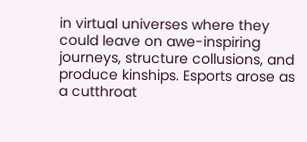in virtual universes where they could leave on awe-inspiring journeys, structure collusions, and produce kinships. Esports arose as a cutthroat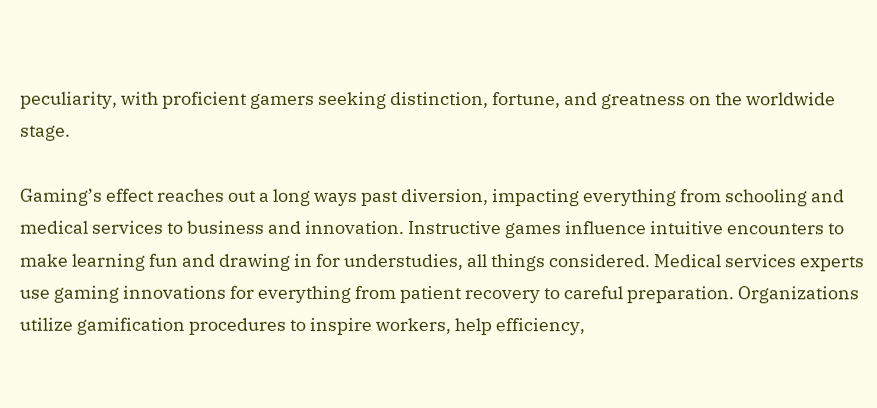peculiarity, with proficient gamers seeking distinction, fortune, and greatness on the worldwide stage.

Gaming’s effect reaches out a long ways past diversion, impacting everything from schooling and medical services to business and innovation. Instructive games influence intuitive encounters to make learning fun and drawing in for understudies, all things considered. Medical services experts use gaming innovations for everything from patient recovery to careful preparation. Organizations utilize gamification procedures to inspire workers, help efficiency,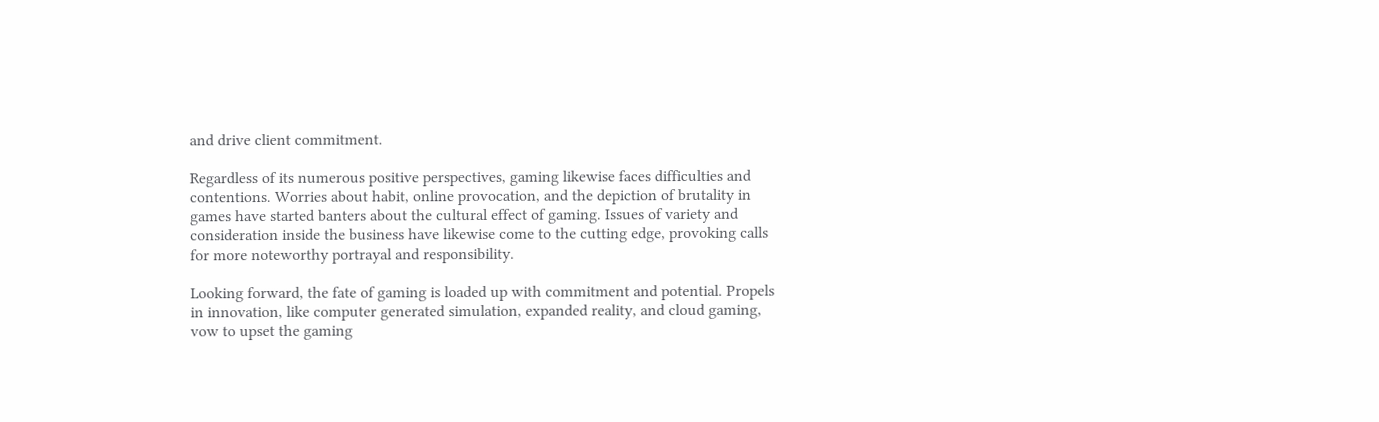and drive client commitment.

Regardless of its numerous positive perspectives, gaming likewise faces difficulties and contentions. Worries about habit, online provocation, and the depiction of brutality in games have started banters about the cultural effect of gaming. Issues of variety and consideration inside the business have likewise come to the cutting edge, provoking calls for more noteworthy portrayal and responsibility.

Looking forward, the fate of gaming is loaded up with commitment and potential. Propels in innovation, like computer generated simulation, expanded reality, and cloud gaming, vow to upset the gaming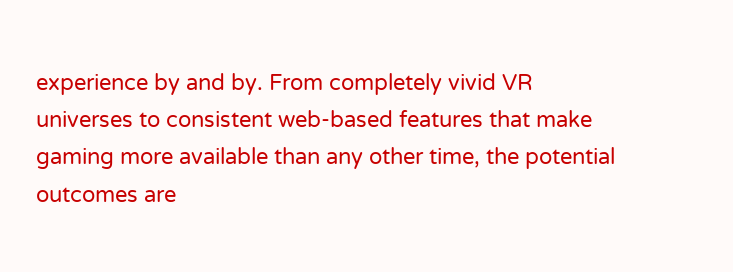experience by and by. From completely vivid VR universes to consistent web-based features that make gaming more available than any other time, the potential outcomes are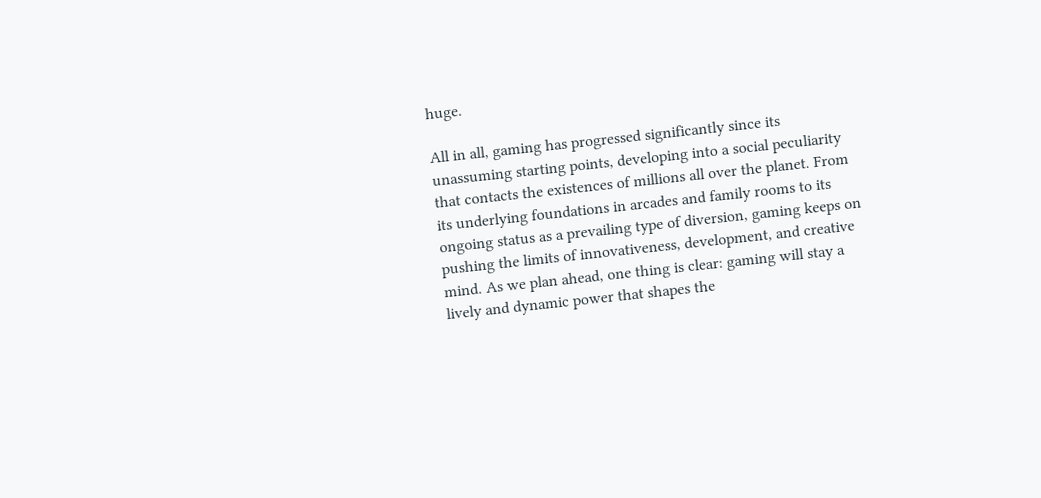huge.

All in all, gaming has progressed significantly since its unassuming starting points, developing into a social peculiarity that contacts the existences of millions all over the planet. From its underlying foundations in arcades and family rooms to its ongoing status as a prevailing type of diversion, gaming keeps on pushing the limits of innovativeness, development, and creative mind. As we plan ahead, one thing is clear: gaming will stay a lively and dynamic power that shapes the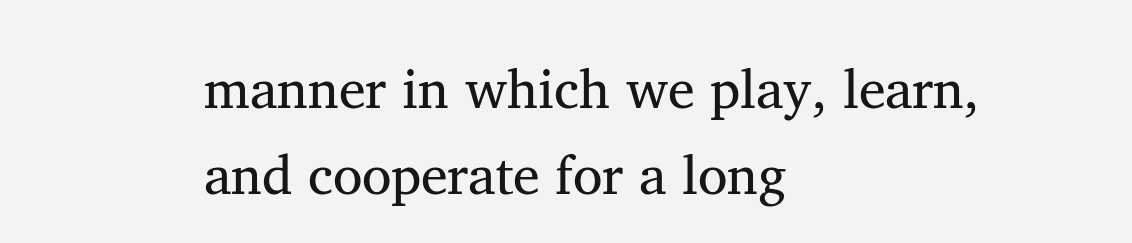manner in which we play, learn, and cooperate for a long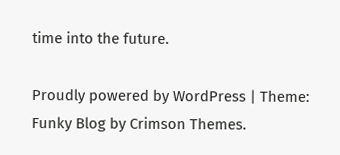time into the future.

Proudly powered by WordPress | Theme: Funky Blog by Crimson Themes.